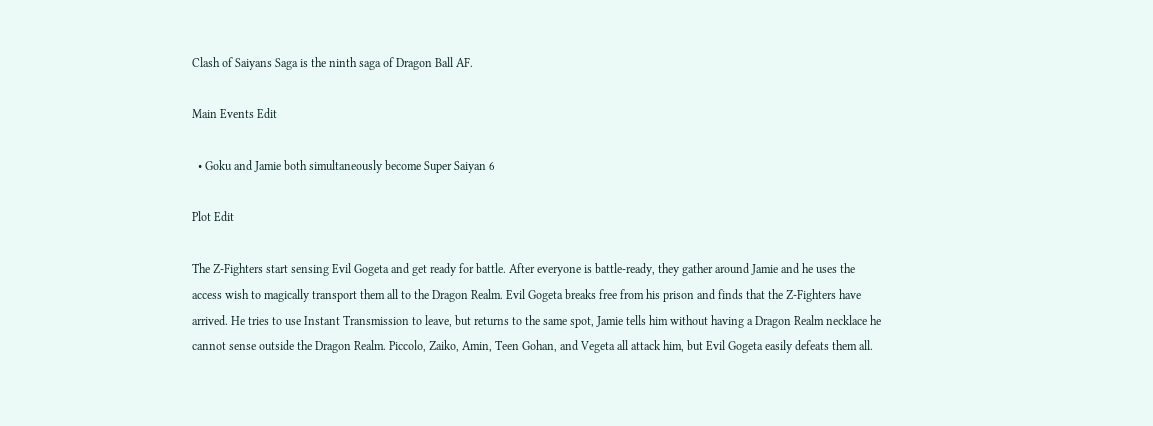Clash of Saiyans Saga is the ninth saga of Dragon Ball AF.

Main Events Edit

  • Goku and Jamie both simultaneously become Super Saiyan 6

Plot Edit

The Z-Fighters start sensing Evil Gogeta and get ready for battle. After everyone is battle-ready, they gather around Jamie and he uses the access wish to magically transport them all to the Dragon Realm. Evil Gogeta breaks free from his prison and finds that the Z-Fighters have arrived. He tries to use Instant Transmission to leave, but returns to the same spot, Jamie tells him without having a Dragon Realm necklace he cannot sense outside the Dragon Realm. Piccolo, Zaiko, Amin, Teen Gohan, and Vegeta all attack him, but Evil Gogeta easily defeats them all.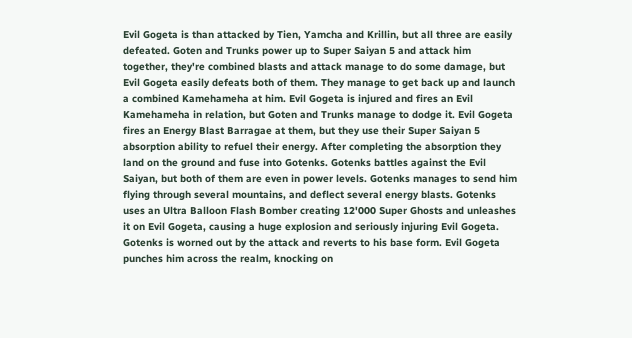Evil Gogeta is than attacked by Tien, Yamcha and Krillin, but all three are easily defeated. Goten and Trunks power up to Super Saiyan 5 and attack him together, they're combined blasts and attack manage to do some damage, but Evil Gogeta easily defeats both of them. They manage to get back up and launch a combined Kamehameha at him. Evil Gogeta is injured and fires an Evil Kamehameha in relation, but Goten and Trunks manage to dodge it. Evil Gogeta fires an Energy Blast Barragae at them, but they use their Super Saiyan 5 absorption ability to refuel their energy. After completing the absorption they land on the ground and fuse into Gotenks. Gotenks battles against the Evil Saiyan, but both of them are even in power levels. Gotenks manages to send him flying through several mountains, and deflect several energy blasts. Gotenks uses an Ultra Balloon Flash Bomber creating 12'000 Super Ghosts and unleashes it on Evil Gogeta, causing a huge explosion and seriously injuring Evil Gogeta. Gotenks is worned out by the attack and reverts to his base form. Evil Gogeta punches him across the realm, knocking on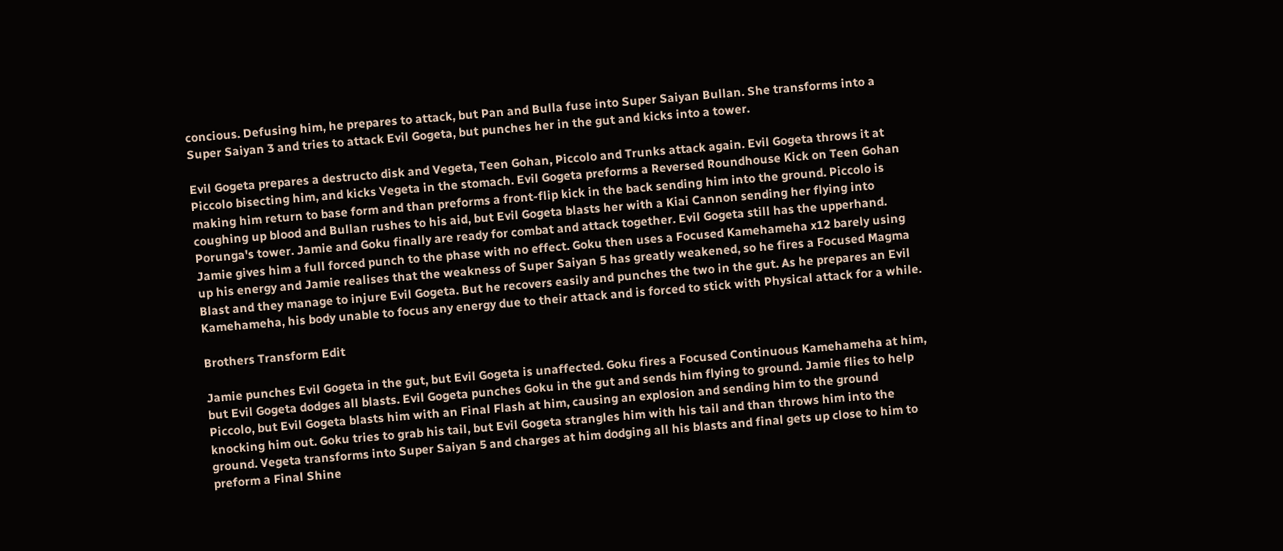concious. Defusing him, he prepares to attack, but Pan and Bulla fuse into Super Saiyan Bullan. She transforms into a Super Saiyan 3 and tries to attack Evil Gogeta, but punches her in the gut and kicks into a tower.

Evil Gogeta prepares a destructo disk and Vegeta, Teen Gohan, Piccolo and Trunks attack again. Evil Gogeta throws it at Piccolo bisecting him, and kicks Vegeta in the stomach. Evil Gogeta preforms a Reversed Roundhouse Kick on Teen Gohan making him return to base form and than preforms a front-flip kick in the back sending him into the ground. Piccolo is coughing up blood and Bullan rushes to his aid, but Evil Gogeta blasts her with a Kiai Cannon sending her flying into Porunga's tower. Jamie and Goku finally are ready for combat and attack together. Evil Gogeta still has the upperhand. Jamie gives him a full forced punch to the phase with no effect. Goku then uses a Focused Kamehameha x12 barely using up his energy and Jamie realises that the weakness of Super Saiyan 5 has greatly weakened, so he fires a Focused Magma Blast and they manage to injure Evil Gogeta. But he recovers easily and punches the two in the gut. As he prepares an Evil Kamehameha, his body unable to focus any energy due to their attack and is forced to stick with Physical attack for a while.

Brothers Transform Edit

Jamie punches Evil Gogeta in the gut, but Evil Gogeta is unaffected. Goku fires a Focused Continuous Kamehameha at him, but Evil Gogeta dodges all blasts. Evil Gogeta punches Goku in the gut and sends him flying to ground. Jamie flies to help Piccolo, but Evil Gogeta blasts him with an Final Flash at him, causing an explosion and sending him to the ground knocking him out. Goku tries to grab his tail, but Evil Gogeta strangles him with his tail and than throws him into the ground. Vegeta transforms into Super Saiyan 5 and charges at him dodging all his blasts and final gets up close to him to preform a Final Shine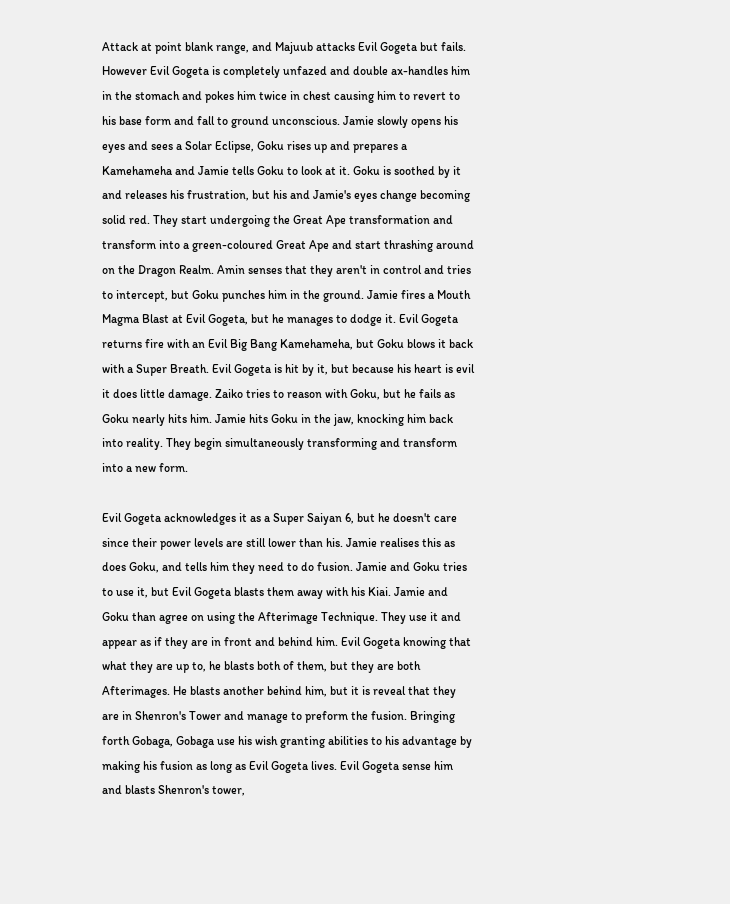Attack at point blank range, and Majuub attacks Evil Gogeta but fails. However Evil Gogeta is completely unfazed and double ax-handles him in the stomach and pokes him twice in chest causing him to revert to his base form and fall to ground unconscious. Jamie slowly opens his eyes and sees a Solar Eclipse, Goku rises up and prepares a Kamehameha and Jamie tells Goku to look at it. Goku is soothed by it and releases his frustration, but his and Jamie's eyes change becoming solid red. They start undergoing the Great Ape transformation and transform into a green-coloured Great Ape and start thrashing around on the Dragon Realm. Amin senses that they aren't in control and tries to intercept, but Goku punches him in the ground. Jamie fires a Mouth Magma Blast at Evil Gogeta, but he manages to dodge it. Evil Gogeta returns fire with an Evil Big Bang Kamehameha, but Goku blows it back with a Super Breath. Evil Gogeta is hit by it, but because his heart is evil it does little damage. Zaiko tries to reason with Goku, but he fails as Goku nearly hits him. Jamie hits Goku in the jaw, knocking him back into reality. They begin simultaneously transforming and transform into a new form.

Evil Gogeta acknowledges it as a Super Saiyan 6, but he doesn't care since their power levels are still lower than his. Jamie realises this as does Goku, and tells him they need to do fusion. Jamie and Goku tries to use it, but Evil Gogeta blasts them away with his Kiai. Jamie and Goku than agree on using the Afterimage Technique. They use it and appear as if they are in front and behind him. Evil Gogeta knowing that what they are up to, he blasts both of them, but they are both Afterimages. He blasts another behind him, but it is reveal that they are in Shenron's Tower and manage to preform the fusion. Bringing forth Gobaga, Gobaga use his wish granting abilities to his advantage by making his fusion as long as Evil Gogeta lives. Evil Gogeta sense him and blasts Shenron's tower,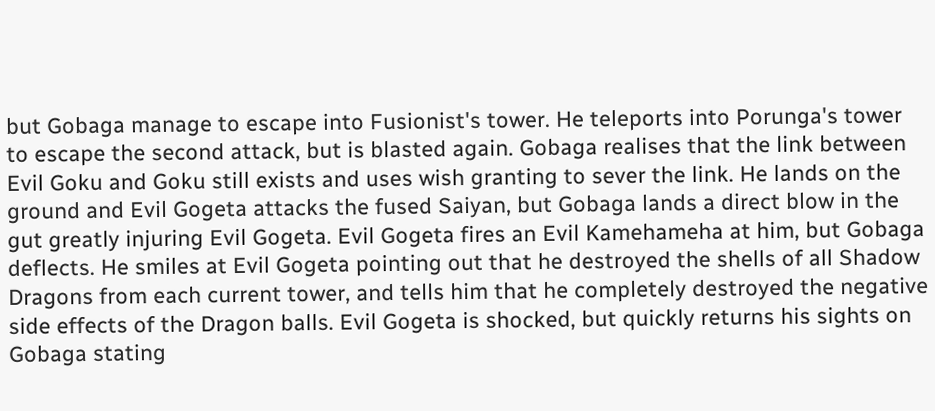but Gobaga manage to escape into Fusionist's tower. He teleports into Porunga's tower to escape the second attack, but is blasted again. Gobaga realises that the link between Evil Goku and Goku still exists and uses wish granting to sever the link. He lands on the ground and Evil Gogeta attacks the fused Saiyan, but Gobaga lands a direct blow in the gut greatly injuring Evil Gogeta. Evil Gogeta fires an Evil Kamehameha at him, but Gobaga deflects. He smiles at Evil Gogeta pointing out that he destroyed the shells of all Shadow Dragons from each current tower, and tells him that he completely destroyed the negative side effects of the Dragon balls. Evil Gogeta is shocked, but quickly returns his sights on Gobaga stating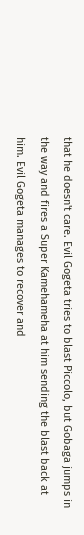that he doesn't care. Evil Gogeta tries to blast Piccolo, but Gobaga jumps in the way and fires a Super Kamehameha at him sending the blast back at him. Evil Gogeta manages to recover and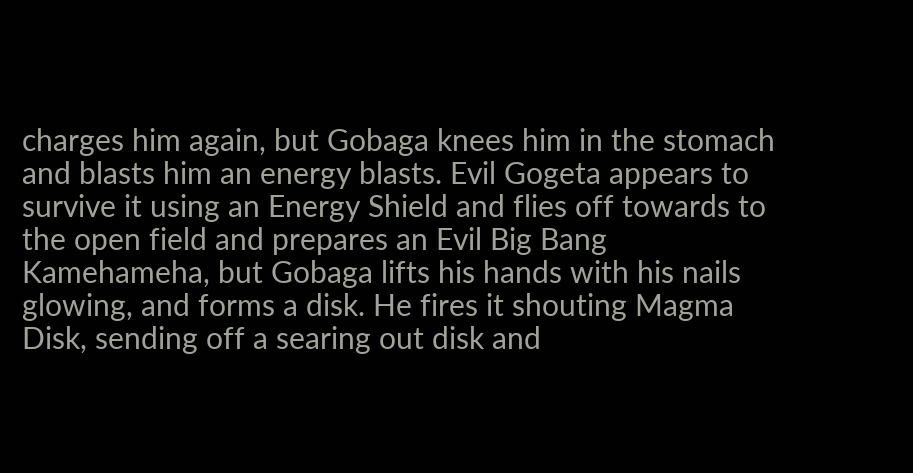charges him again, but Gobaga knees him in the stomach and blasts him an energy blasts. Evil Gogeta appears to survive it using an Energy Shield and flies off towards to the open field and prepares an Evil Big Bang Kamehameha, but Gobaga lifts his hands with his nails glowing, and forms a disk. He fires it shouting Magma Disk, sending off a searing out disk and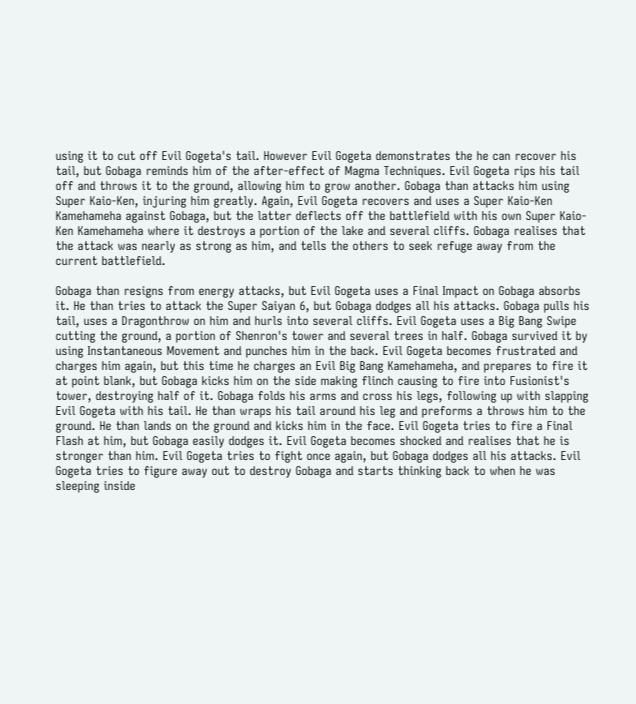using it to cut off Evil Gogeta's tail. However Evil Gogeta demonstrates the he can recover his tail, but Gobaga reminds him of the after-effect of Magma Techniques. Evil Gogeta rips his tail off and throws it to the ground, allowing him to grow another. Gobaga than attacks him using Super Kaio-Ken, injuring him greatly. Again, Evil Gogeta recovers and uses a Super Kaio-Ken Kamehameha against Gobaga, but the latter deflects off the battlefield with his own Super Kaio-Ken Kamehameha where it destroys a portion of the lake and several cliffs. Gobaga realises that the attack was nearly as strong as him, and tells the others to seek refuge away from the current battlefield.

Gobaga than resigns from energy attacks, but Evil Gogeta uses a Final Impact on Gobaga absorbs it. He than tries to attack the Super Saiyan 6, but Gobaga dodges all his attacks. Gobaga pulls his tail, uses a Dragonthrow on him and hurls into several cliffs. Evil Gogeta uses a Big Bang Swipe cutting the ground, a portion of Shenron's tower and several trees in half. Gobaga survived it by using Instantaneous Movement and punches him in the back. Evil Gogeta becomes frustrated and charges him again, but this time he charges an Evil Big Bang Kamehameha, and prepares to fire it at point blank, but Gobaga kicks him on the side making flinch causing to fire into Fusionist's tower, destroying half of it. Gobaga folds his arms and cross his legs, following up with slapping Evil Gogeta with his tail. He than wraps his tail around his leg and preforms a throws him to the ground. He than lands on the ground and kicks him in the face. Evil Gogeta tries to fire a Final Flash at him, but Gobaga easily dodges it. Evil Gogeta becomes shocked and realises that he is stronger than him. Evil Gogeta tries to fight once again, but Gobaga dodges all his attacks. Evil Gogeta tries to figure away out to destroy Gobaga and starts thinking back to when he was sleeping inside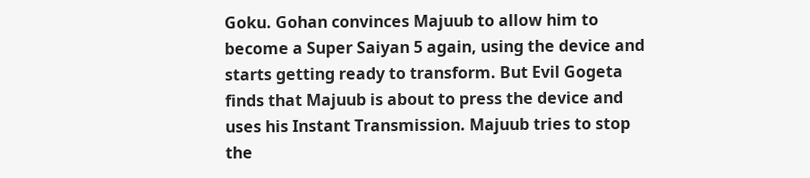Goku. Gohan convinces Majuub to allow him to become a Super Saiyan 5 again, using the device and starts getting ready to transform. But Evil Gogeta finds that Majuub is about to press the device and uses his Instant Transmission. Majuub tries to stop the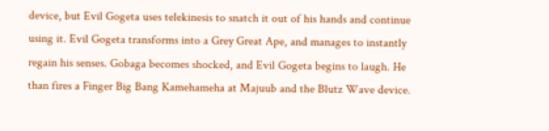device, but Evil Gogeta uses telekinesis to snatch it out of his hands and continue using it. Evil Gogeta transforms into a Grey Great Ape, and manages to instantly regain his senses. Gobaga becomes shocked, and Evil Gogeta begins to laugh. He than fires a Finger Big Bang Kamehameha at Majuub and the Blutz Wave device.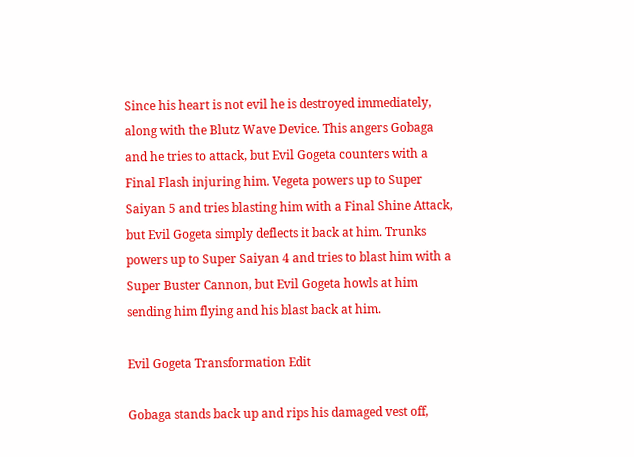Since his heart is not evil he is destroyed immediately, along with the Blutz Wave Device. This angers Gobaga and he tries to attack, but Evil Gogeta counters with a Final Flash injuring him. Vegeta powers up to Super Saiyan 5 and tries blasting him with a Final Shine Attack, but Evil Gogeta simply deflects it back at him. Trunks powers up to Super Saiyan 4 and tries to blast him with a Super Buster Cannon, but Evil Gogeta howls at him sending him flying and his blast back at him.

Evil Gogeta Transformation Edit

Gobaga stands back up and rips his damaged vest off,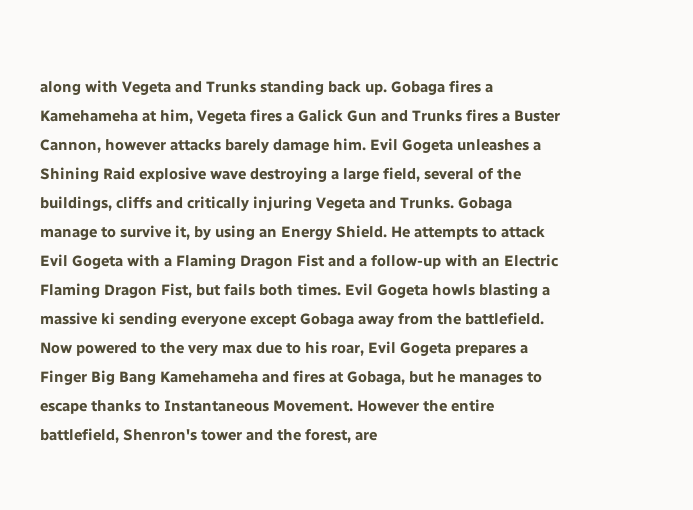along with Vegeta and Trunks standing back up. Gobaga fires a Kamehameha at him, Vegeta fires a Galick Gun and Trunks fires a Buster Cannon, however attacks barely damage him. Evil Gogeta unleashes a Shining Raid explosive wave destroying a large field, several of the buildings, cliffs and critically injuring Vegeta and Trunks. Gobaga manage to survive it, by using an Energy Shield. He attempts to attack Evil Gogeta with a Flaming Dragon Fist and a follow-up with an Electric Flaming Dragon Fist, but fails both times. Evil Gogeta howls blasting a massive ki sending everyone except Gobaga away from the battlefield. Now powered to the very max due to his roar, Evil Gogeta prepares a Finger Big Bang Kamehameha and fires at Gobaga, but he manages to escape thanks to Instantaneous Movement. However the entire battlefield, Shenron's tower and the forest, are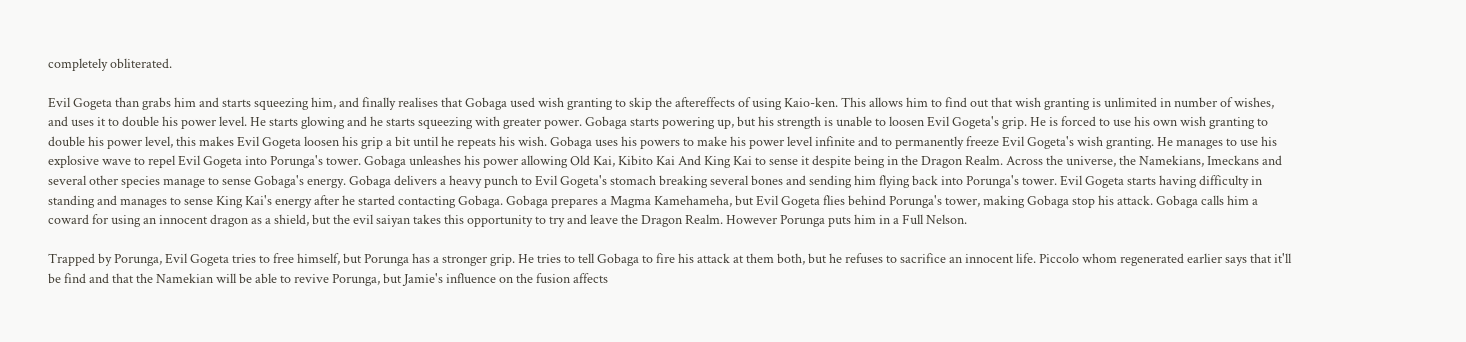completely obliterated.

Evil Gogeta than grabs him and starts squeezing him, and finally realises that Gobaga used wish granting to skip the aftereffects of using Kaio-ken. This allows him to find out that wish granting is unlimited in number of wishes, and uses it to double his power level. He starts glowing and he starts squeezing with greater power. Gobaga starts powering up, but his strength is unable to loosen Evil Gogeta's grip. He is forced to use his own wish granting to double his power level, this makes Evil Gogeta loosen his grip a bit until he repeats his wish. Gobaga uses his powers to make his power level infinite and to permanently freeze Evil Gogeta's wish granting. He manages to use his explosive wave to repel Evil Gogeta into Porunga's tower. Gobaga unleashes his power allowing Old Kai, Kibito Kai And King Kai to sense it despite being in the Dragon Realm. Across the universe, the Namekians, Imeckans and several other species manage to sense Gobaga's energy. Gobaga delivers a heavy punch to Evil Gogeta's stomach breaking several bones and sending him flying back into Porunga's tower. Evil Gogeta starts having difficulty in standing and manages to sense King Kai's energy after he started contacting Gobaga. Gobaga prepares a Magma Kamehameha, but Evil Gogeta flies behind Porunga's tower, making Gobaga stop his attack. Gobaga calls him a coward for using an innocent dragon as a shield, but the evil saiyan takes this opportunity to try and leave the Dragon Realm. However Porunga puts him in a Full Nelson.

Trapped by Porunga, Evil Gogeta tries to free himself, but Porunga has a stronger grip. He tries to tell Gobaga to fire his attack at them both, but he refuses to sacrifice an innocent life. Piccolo whom regenerated earlier says that it'll be find and that the Namekian will be able to revive Porunga, but Jamie's influence on the fusion affects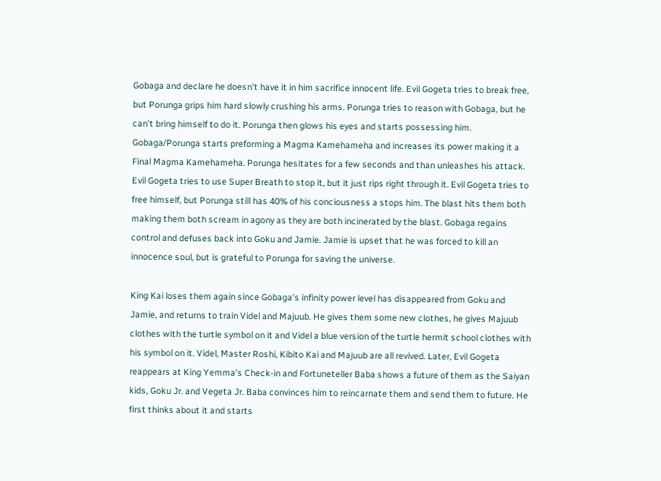Gobaga and declare he doesn't have it in him sacrifice innocent life. Evil Gogeta tries to break free, but Porunga grips him hard slowly crushing his arms. Porunga tries to reason with Gobaga, but he can't bring himself to do it. Porunga then glows his eyes and starts possessing him. Gobaga/Porunga starts preforming a Magma Kamehameha and increases its power making it a Final Magma Kamehameha. Porunga hesitates for a few seconds and than unleashes his attack. Evil Gogeta tries to use Super Breath to stop it, but it just rips right through it. Evil Gogeta tries to free himself, but Porunga still has 40% of his conciousness a stops him. The blast hits them both making them both scream in agony as they are both incinerated by the blast. Gobaga regains control and defuses back into Goku and Jamie. Jamie is upset that he was forced to kill an innocence soul, but is grateful to Porunga for saving the universe.

King Kai loses them again since Gobaga's infinity power level has disappeared from Goku and Jamie, and returns to train Videl and Majuub. He gives them some new clothes, he gives Majuub clothes with the turtle symbol on it and Videl a blue version of the turtle hermit school clothes with his symbol on it. Videl, Master Roshi, Kibito Kai and Majuub are all revived. Later, Evil Gogeta reappears at King Yemma's Check-in and Fortuneteller Baba shows a future of them as the Saiyan kids, Goku Jr. and Vegeta Jr. Baba convinces him to reincarnate them and send them to future. He first thinks about it and starts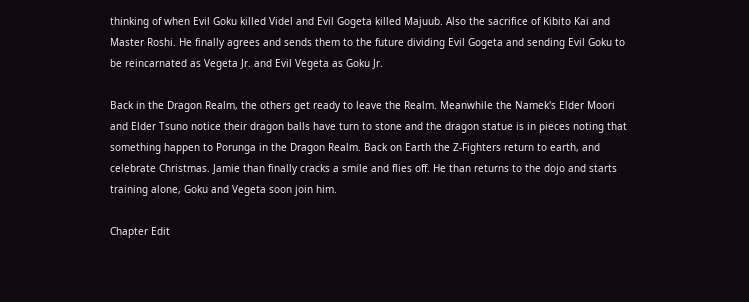thinking of when Evil Goku killed Videl and Evil Gogeta killed Majuub. Also the sacrifice of Kibito Kai and Master Roshi. He finally agrees and sends them to the future dividing Evil Gogeta and sending Evil Goku to be reincarnated as Vegeta Jr. and Evil Vegeta as Goku Jr.

Back in the Dragon Realm, the others get ready to leave the Realm. Meanwhile the Namek's Elder Moori and Elder Tsuno notice their dragon balls have turn to stone and the dragon statue is in pieces noting that something happen to Porunga in the Dragon Realm. Back on Earth the Z-Fighters return to earth, and celebrate Christmas. Jamie than finally cracks a smile and flies off. He than returns to the dojo and starts training alone, Goku and Vegeta soon join him.

Chapter Edit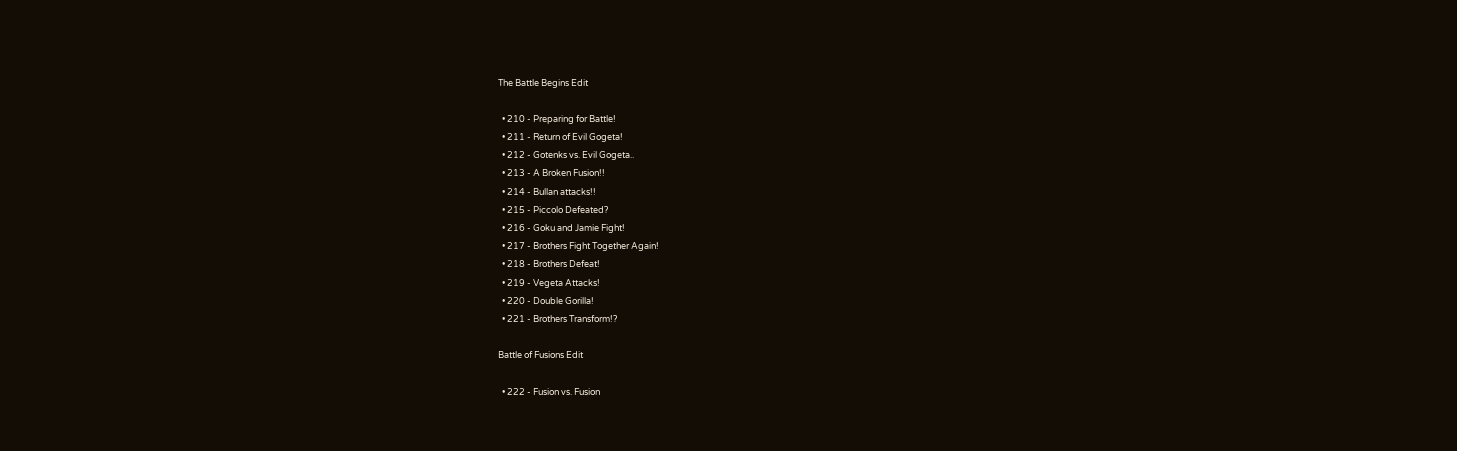The Battle Begins Edit

  • 210 - Preparing for Battle!
  • 211 - Return of Evil Gogeta!
  • 212 - Gotenks vs. Evil Gogeta..
  • 213 - A Broken Fusion!!
  • 214 - Bullan attacks!!
  • 215 - Piccolo Defeated?
  • 216 - Goku and Jamie Fight!
  • 217 - Brothers Fight Together Again!
  • 218 - Brothers Defeat!
  • 219 - Vegeta Attacks!
  • 220 - Double Gorilla!
  • 221 - Brothers Transform!?

Battle of Fusions Edit

  • 222 - Fusion vs. Fusion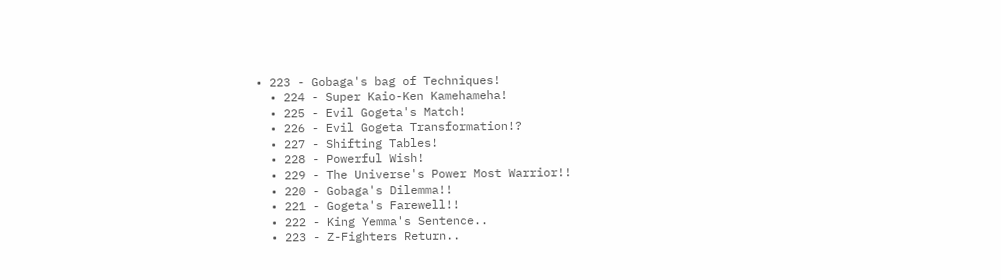• 223 - Gobaga's bag of Techniques!
  • 224 - Super Kaio-Ken Kamehameha!
  • 225 - Evil Gogeta's Match!
  • 226 - Evil Gogeta Transformation!?
  • 227 - Shifting Tables!
  • 228 - Powerful Wish!
  • 229 - The Universe's Power Most Warrior!!
  • 220 - Gobaga's Dilemma!!
  • 221 - Gogeta's Farewell!!
  • 222 - King Yemma's Sentence..
  • 223 - Z-Fighters Return..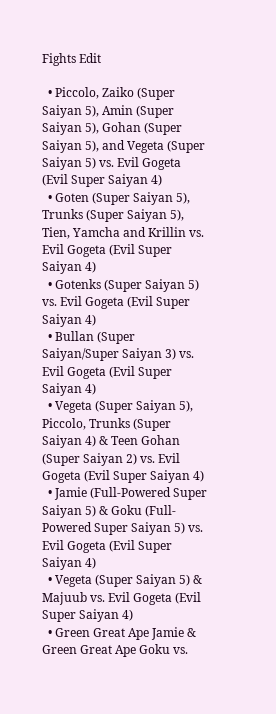Fights Edit

  • Piccolo, Zaiko (Super Saiyan 5), Amin (Super Saiyan 5), Gohan (Super Saiyan 5), and Vegeta (Super Saiyan 5) vs. Evil Gogeta (Evil Super Saiyan 4)
  • Goten (Super Saiyan 5), Trunks (Super Saiyan 5), Tien, Yamcha and Krillin vs. Evil Gogeta (Evil Super Saiyan 4)
  • Gotenks (Super Saiyan 5) vs. Evil Gogeta (Evil Super Saiyan 4)
  • Bullan (Super Saiyan/Super Saiyan 3) vs. Evil Gogeta (Evil Super Saiyan 4)
  • Vegeta (Super Saiyan 5), Piccolo, Trunks (Super Saiyan 4) & Teen Gohan (Super Saiyan 2) vs. Evil Gogeta (Evil Super Saiyan 4)
  • Jamie (Full-Powered Super Saiyan 5) & Goku (Full-Powered Super Saiyan 5) vs. Evil Gogeta (Evil Super Saiyan 4)
  • Vegeta (Super Saiyan 5) & Majuub vs. Evil Gogeta (Evil Super Saiyan 4)
  • Green Great Ape Jamie & Green Great Ape Goku vs.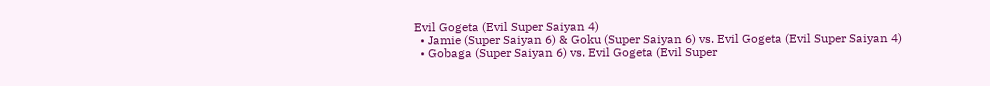Evil Gogeta (Evil Super Saiyan 4)
  • Jamie (Super Saiyan 6) & Goku (Super Saiyan 6) vs. Evil Gogeta (Evil Super Saiyan 4)
  • Gobaga (Super Saiyan 6) vs. Evil Gogeta (Evil Super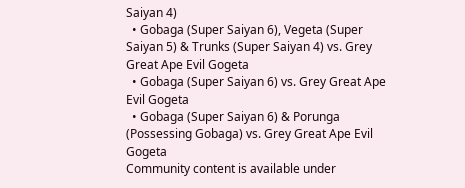Saiyan 4)
  • Gobaga (Super Saiyan 6), Vegeta (Super Saiyan 5) & Trunks (Super Saiyan 4) vs. Grey Great Ape Evil Gogeta
  • Gobaga (Super Saiyan 6) vs. Grey Great Ape Evil Gogeta
  • Gobaga (Super Saiyan 6) & Porunga (Possessing Gobaga) vs. Grey Great Ape Evil Gogeta
Community content is available under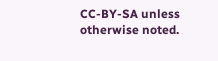CC-BY-SA unless otherwise noted.